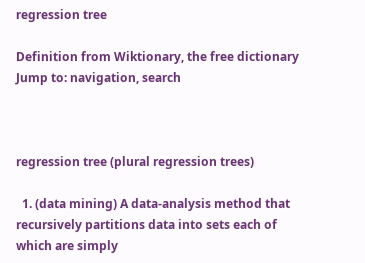regression tree

Definition from Wiktionary, the free dictionary
Jump to: navigation, search



regression tree (plural regression trees)

  1. (data mining) A data-analysis method that recursively partitions data into sets each of which are simply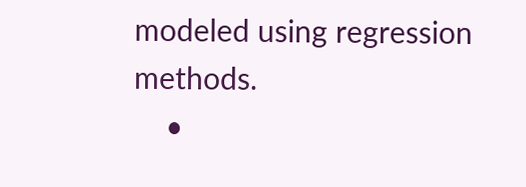modeled using regression methods.
    •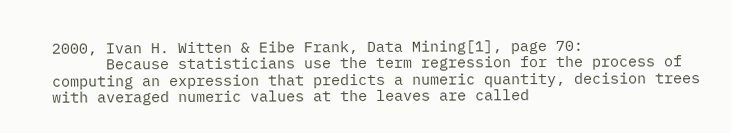2000, Ivan H. Witten & Eibe Frank, Data Mining[1], page 70:
      Because statisticians use the term regression for the process of computing an expression that predicts a numeric quantity, decision trees with averaged numeric values at the leaves are called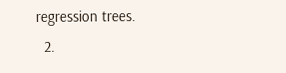regression trees.
  2.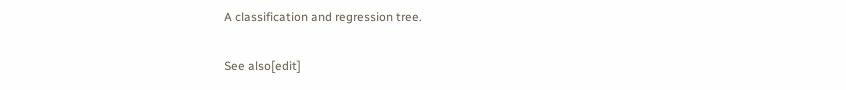A classification and regression tree.

See also[edit]